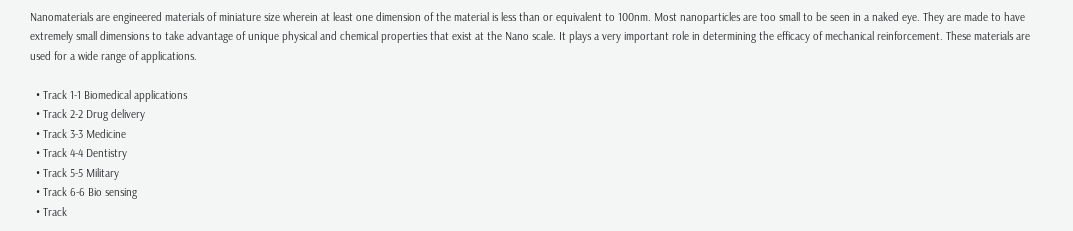Nanomaterials are engineered materials of miniature size wherein at least one dimension of the material is less than or equivalent to 100nm. Most nanoparticles are too small to be seen in a naked eye. They are made to have extremely small dimensions to take advantage of unique physical and chemical properties that exist at the Nano scale. It plays a very important role in determining the efficacy of mechanical reinforcement. These materials are used for a wide range of applications.

  • Track 1-1 Biomedical applications
  • Track 2-2 Drug delivery
  • Track 3-3 Medicine
  • Track 4-4 Dentistry
  • Track 5-5 Military
  • Track 6-6 Bio sensing
  • Track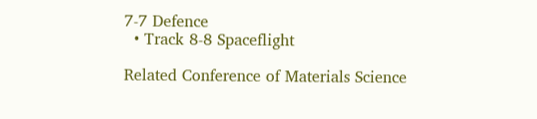7-7 Defence
  • Track 8-8 Spaceflight

Related Conference of Materials Science